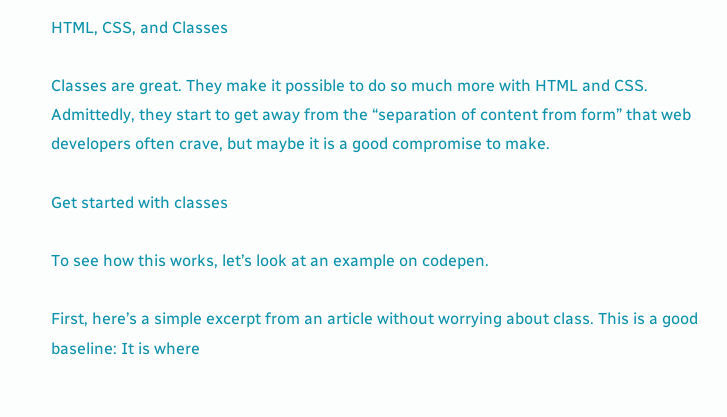HTML, CSS, and Classes

Classes are great. They make it possible to do so much more with HTML and CSS. Admittedly, they start to get away from the “separation of content from form” that web developers often crave, but maybe it is a good compromise to make.

Get started with classes

To see how this works, let’s look at an example on codepen.

First, here’s a simple excerpt from an article without worrying about class. This is a good baseline: It is where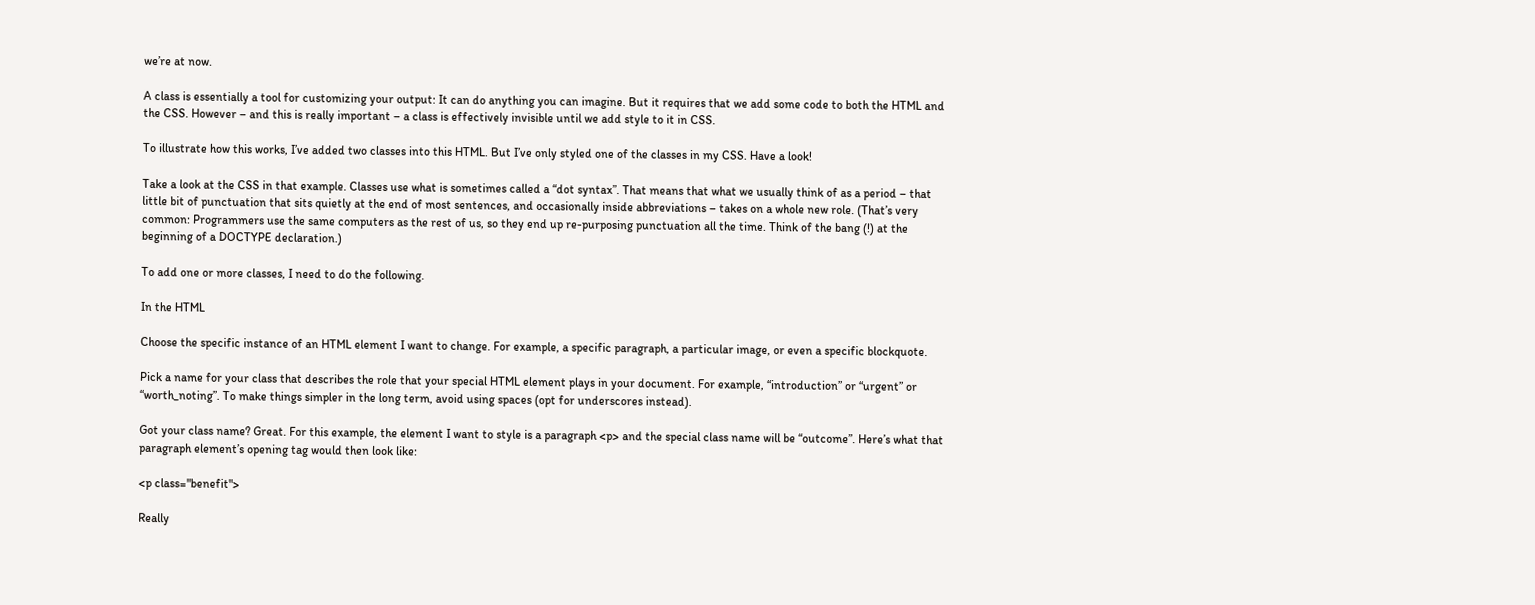we’re at now.

A class is essentially a tool for customizing your output: It can do anything you can imagine. But it requires that we add some code to both the HTML and the CSS. However – and this is really important – a class is effectively invisible until we add style to it in CSS.

To illustrate how this works, I’ve added two classes into this HTML. But I’ve only styled one of the classes in my CSS. Have a look!

Take a look at the CSS in that example. Classes use what is sometimes called a “dot syntax”. That means that what we usually think of as a period – that little bit of punctuation that sits quietly at the end of most sentences, and occasionally inside abbreviations – takes on a whole new role. (That’s very common: Programmers use the same computers as the rest of us, so they end up re-purposing punctuation all the time. Think of the bang (!) at the beginning of a DOCTYPE declaration.)

To add one or more classes, I need to do the following.

In the HTML

Choose the specific instance of an HTML element I want to change. For example, a specific paragraph, a particular image, or even a specific blockquote.

Pick a name for your class that describes the role that your special HTML element plays in your document. For example, “introduction” or “urgent” or “worth_noting”. To make things simpler in the long term, avoid using spaces (opt for underscores instead).

Got your class name? Great. For this example, the element I want to style is a paragraph <p> and the special class name will be “outcome”. Here’s what that paragraph element’s opening tag would then look like:

<p class="benefit">

Really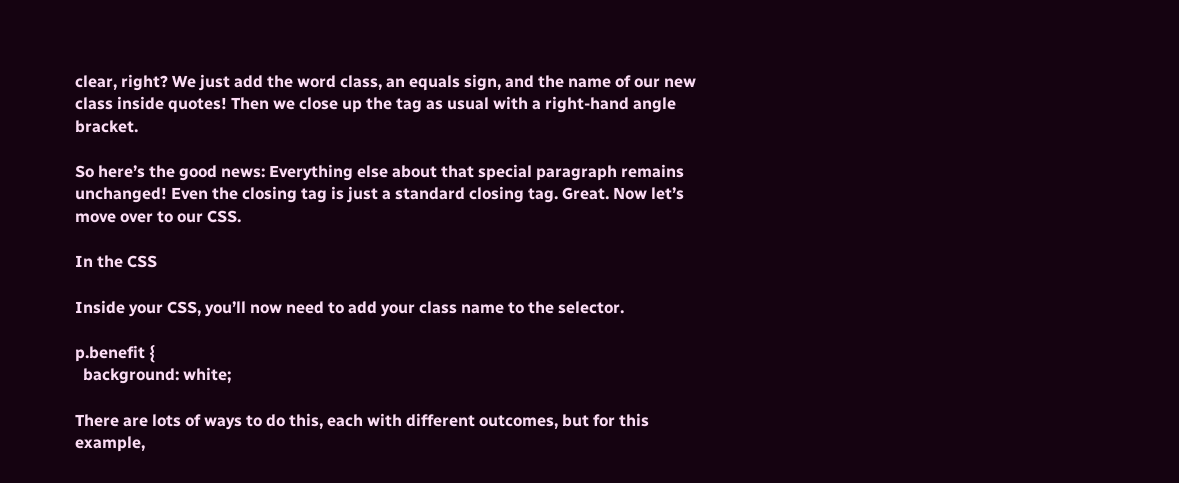clear, right? We just add the word class, an equals sign, and the name of our new class inside quotes! Then we close up the tag as usual with a right-hand angle bracket.

So here’s the good news: Everything else about that special paragraph remains unchanged! Even the closing tag is just a standard closing tag. Great. Now let’s move over to our CSS.

In the CSS

Inside your CSS, you’ll now need to add your class name to the selector.

p.benefit {
  background: white;

There are lots of ways to do this, each with different outcomes, but for this example,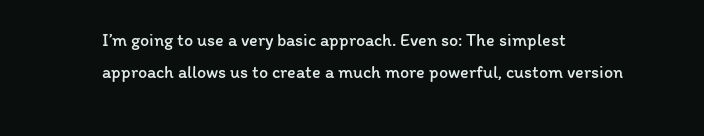I’m going to use a very basic approach. Even so: The simplest approach allows us to create a much more powerful, custom version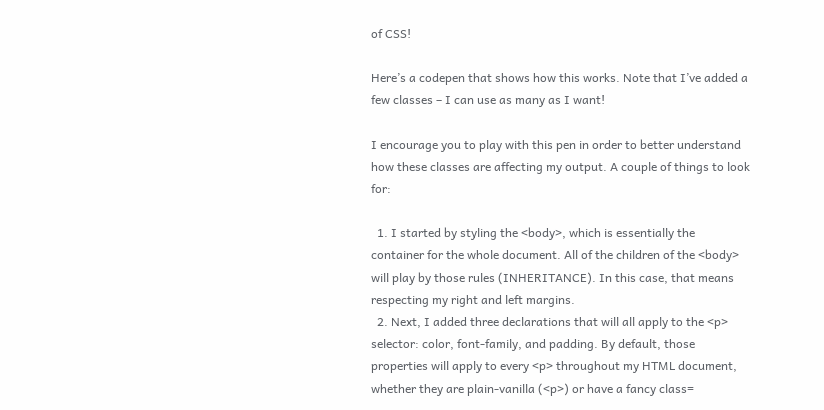of CSS!

Here’s a codepen that shows how this works. Note that I’ve added a few classes – I can use as many as I want!

I encourage you to play with this pen in order to better understand how these classes are affecting my output. A couple of things to look for:

  1. I started by styling the <body>, which is essentially the container for the whole document. All of the children of the <body> will play by those rules (INHERITANCE). In this case, that means respecting my right and left margins.
  2. Next, I added three declarations that will all apply to the <p> selector: color, font-family, and padding. By default, those properties will apply to every <p> throughout my HTML document, whether they are plain-vanilla (<p>) or have a fancy class=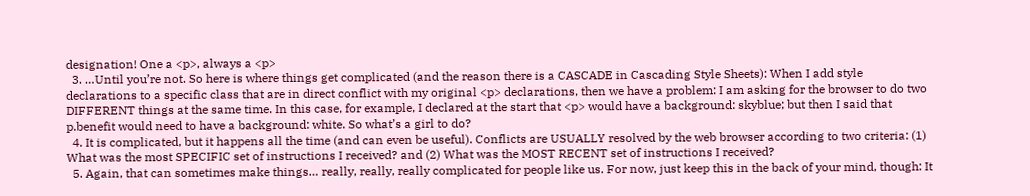designation! One a <p>, always a <p>
  3. …Until you’re not. So here is where things get complicated (and the reason there is a CASCADE in Cascading Style Sheets): When I add style declarations to a specific class that are in direct conflict with my original <p> declarations, then we have a problem: I am asking for the browser to do two DIFFERENT things at the same time. In this case, for example, I declared at the start that <p> would have a background: skyblue; but then I said that p.benefit would need to have a background: white. So what’s a girl to do?
  4. It is complicated, but it happens all the time (and can even be useful). Conflicts are USUALLY resolved by the web browser according to two criteria: (1) What was the most SPECIFIC set of instructions I received? and (2) What was the MOST RECENT set of instructions I received?
  5. Again, that can sometimes make things… really, really, really complicated for people like us. For now, just keep this in the back of your mind, though: It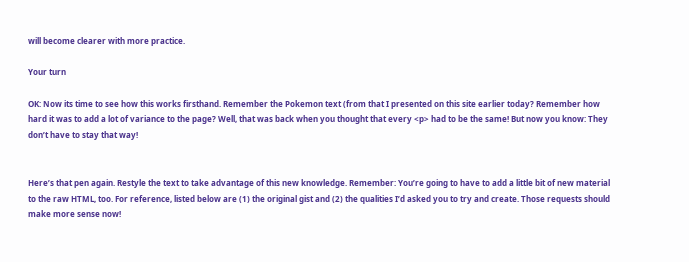will become clearer with more practice.

Your turn

OK: Now its time to see how this works firsthand. Remember the Pokemon text (from that I presented on this site earlier today? Remember how hard it was to add a lot of variance to the page? Well, that was back when you thought that every <p> had to be the same! But now you know: They don’t have to stay that way!


Here’s that pen again. Restyle the text to take advantage of this new knowledge. Remember: You’re going to have to add a little bit of new material to the raw HTML, too. For reference, listed below are (1) the original gist and (2) the qualities I’d asked you to try and create. Those requests should make more sense now!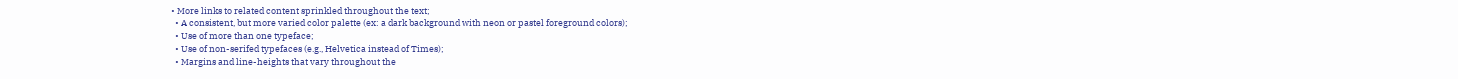• More links to related content sprinkled throughout the text;
  • A consistent, but more varied color palette (ex: a dark background with neon or pastel foreground colors);
  • Use of more than one typeface;
  • Use of non-serifed typefaces (e.g., Helvetica instead of Times);
  • Margins and line-heights that vary throughout the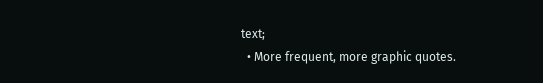text;
  • More frequent, more graphic quotes.